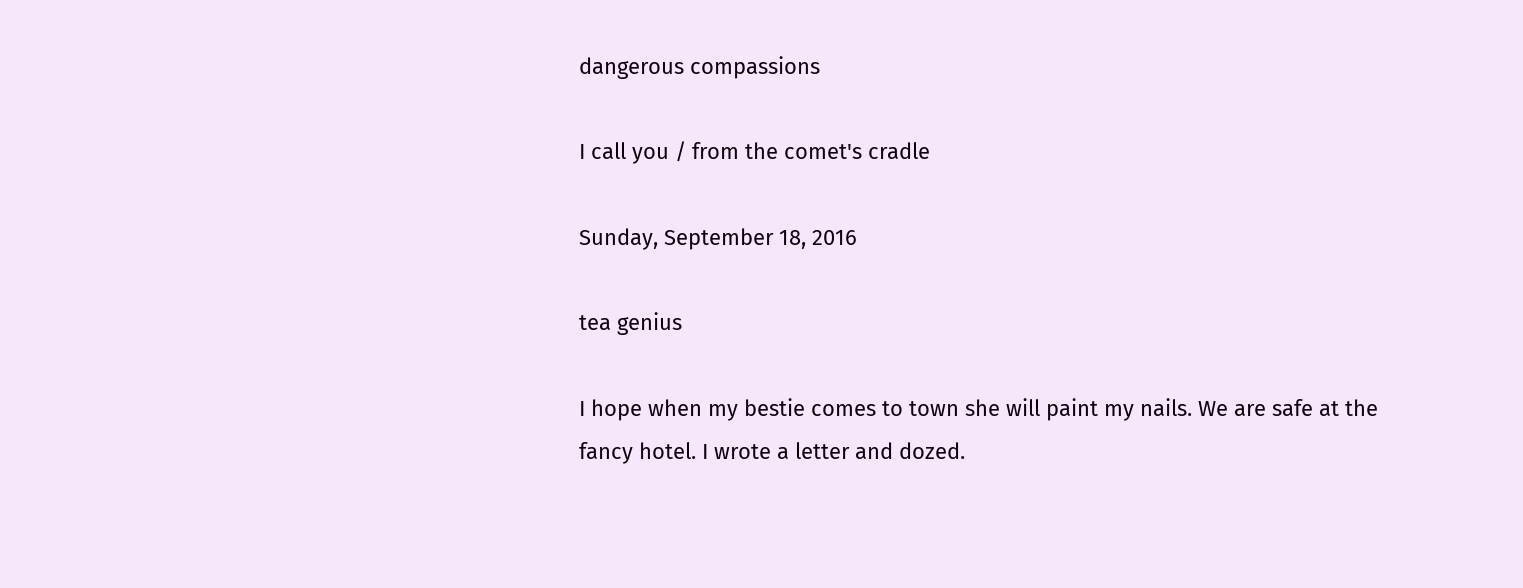dangerous compassions

I call you / from the comet's cradle

Sunday, September 18, 2016

tea genius

I hope when my bestie comes to town she will paint my nails. We are safe at the fancy hotel. I wrote a letter and dozed.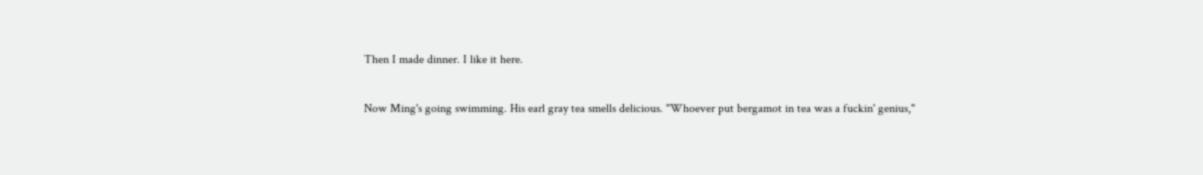Then I made dinner. I like it here.

Now Ming's going swimming. His earl gray tea smells delicious. "Whoever put bergamot in tea was a fuckin' genius,"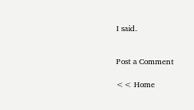I said.


Post a Comment

<< Home